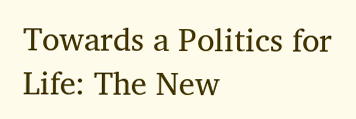Towards a Politics for Life: The New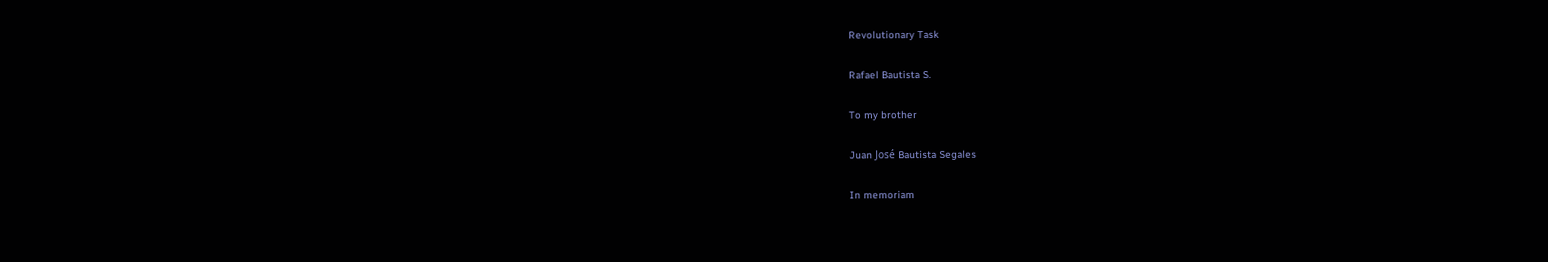Revolutionary Task

Rafael Bautista S.

To my brother

Juan José Bautista Segales

In memoriam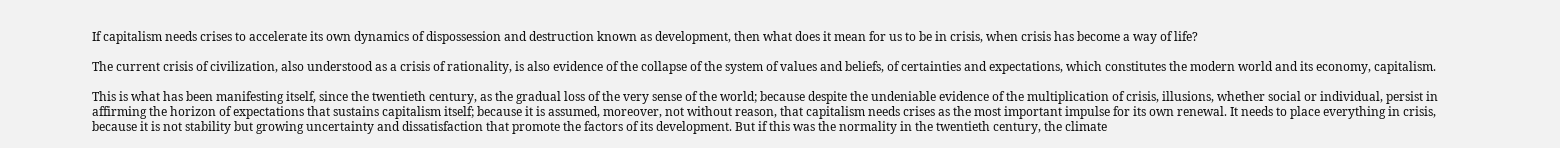If capitalism needs crises to accelerate its own dynamics of dispossession and destruction known as development, then what does it mean for us to be in crisis, when crisis has become a way of life?

The current crisis of civilization, also understood as a crisis of rationality, is also evidence of the collapse of the system of values and beliefs, of certainties and expectations, which constitutes the modern world and its economy, capitalism.

This is what has been manifesting itself, since the twentieth century, as the gradual loss of the very sense of the world; because despite the undeniable evidence of the multiplication of crisis, illusions, whether social or individual, persist in affirming the horizon of expectations that sustains capitalism itself; because it is assumed, moreover, not without reason, that capitalism needs crises as the most important impulse for its own renewal. It needs to place everything in crisis, because it is not stability but growing uncertainty and dissatisfaction that promote the factors of its development. But if this was the normality in the twentieth century, the climate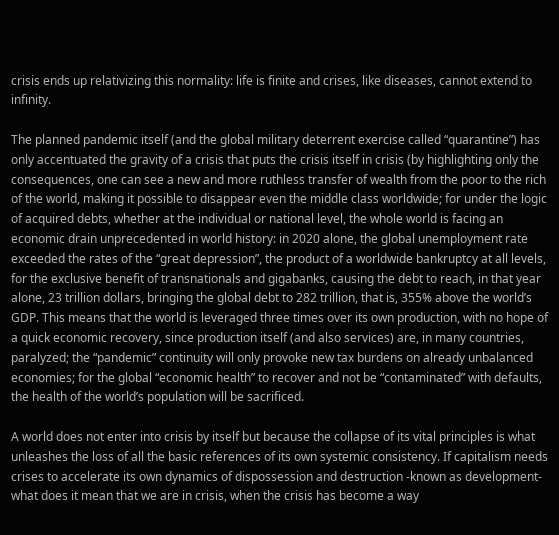crisis ends up relativizing this normality: life is finite and crises, like diseases, cannot extend to infinity.

The planned pandemic itself (and the global military deterrent exercise called “quarantine”) has only accentuated the gravity of a crisis that puts the crisis itself in crisis (by highlighting only the consequences, one can see a new and more ruthless transfer of wealth from the poor to the rich of the world, making it possible to disappear even the middle class worldwide; for under the logic of acquired debts, whether at the individual or national level, the whole world is facing an economic drain unprecedented in world history: in 2020 alone, the global unemployment rate exceeded the rates of the “great depression”, the product of a worldwide bankruptcy at all levels, for the exclusive benefit of transnationals and gigabanks, causing the debt to reach, in that year alone, 23 trillion dollars, bringing the global debt to 282 trillion, that is, 355% above the world’s GDP. This means that the world is leveraged three times over its own production, with no hope of a quick economic recovery, since production itself (and also services) are, in many countries, paralyzed; the “pandemic” continuity will only provoke new tax burdens on already unbalanced economies; for the global “economic health” to recover and not be “contaminated” with defaults, the health of the world’s population will be sacrificed.

A world does not enter into crisis by itself but because the collapse of its vital principles is what unleashes the loss of all the basic references of its own systemic consistency. If capitalism needs crises to accelerate its own dynamics of dispossession and destruction -known as development- what does it mean that we are in crisis, when the crisis has become a way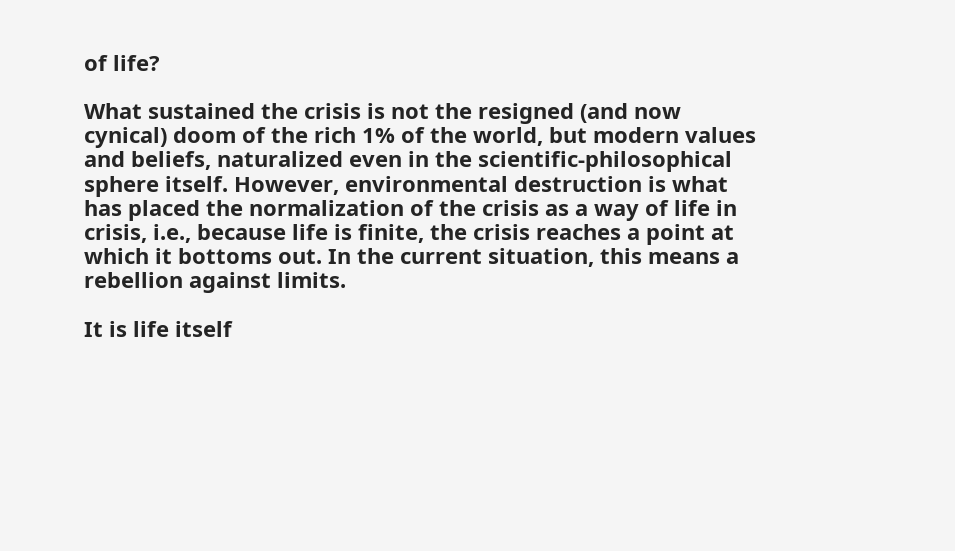of life?

What sustained the crisis is not the resigned (and now cynical) doom of the rich 1% of the world, but modern values and beliefs, naturalized even in the scientific-philosophical sphere itself. However, environmental destruction is what has placed the normalization of the crisis as a way of life in crisis, i.e., because life is finite, the crisis reaches a point at which it bottoms out. In the current situation, this means a rebellion against limits.

It is life itself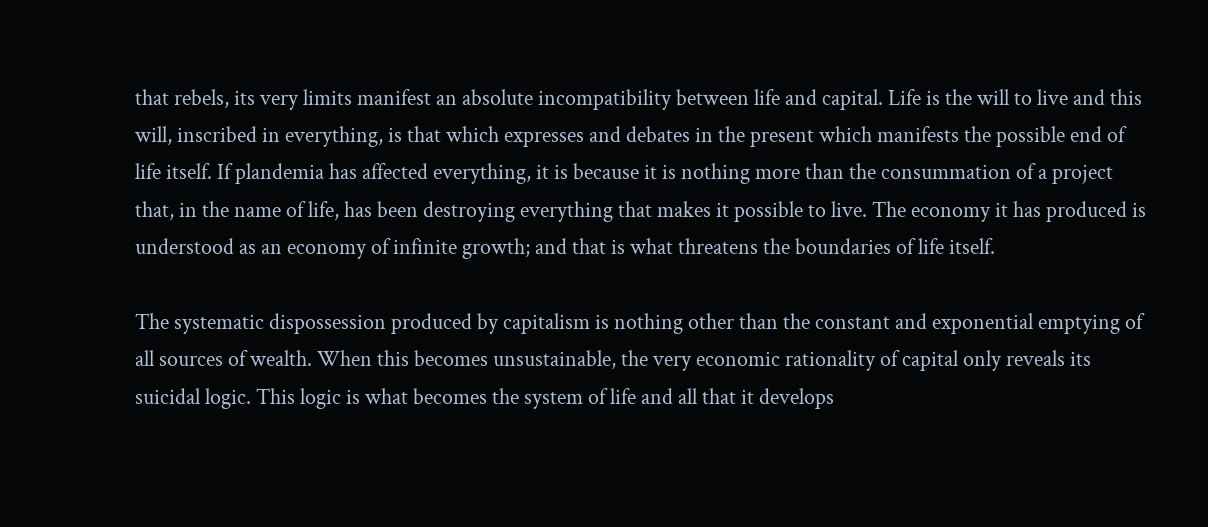that rebels, its very limits manifest an absolute incompatibility between life and capital. Life is the will to live and this will, inscribed in everything, is that which expresses and debates in the present which manifests the possible end of life itself. If plandemia has affected everything, it is because it is nothing more than the consummation of a project that, in the name of life, has been destroying everything that makes it possible to live. The economy it has produced is understood as an economy of infinite growth; and that is what threatens the boundaries of life itself.

The systematic dispossession produced by capitalism is nothing other than the constant and exponential emptying of all sources of wealth. When this becomes unsustainable, the very economic rationality of capital only reveals its suicidal logic. This logic is what becomes the system of life and all that it develops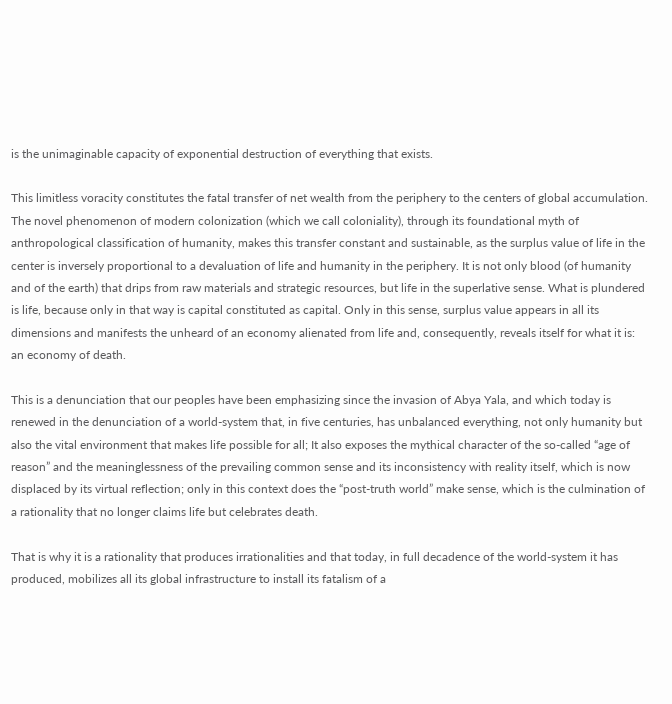is the unimaginable capacity of exponential destruction of everything that exists.

This limitless voracity constitutes the fatal transfer of net wealth from the periphery to the centers of global accumulation. The novel phenomenon of modern colonization (which we call coloniality), through its foundational myth of anthropological classification of humanity, makes this transfer constant and sustainable, as the surplus value of life in the center is inversely proportional to a devaluation of life and humanity in the periphery. It is not only blood (of humanity and of the earth) that drips from raw materials and strategic resources, but life in the superlative sense. What is plundered is life, because only in that way is capital constituted as capital. Only in this sense, surplus value appears in all its dimensions and manifests the unheard of an economy alienated from life and, consequently, reveals itself for what it is: an economy of death.

This is a denunciation that our peoples have been emphasizing since the invasion of Abya Yala, and which today is renewed in the denunciation of a world-system that, in five centuries, has unbalanced everything, not only humanity but also the vital environment that makes life possible for all; It also exposes the mythical character of the so-called “age of reason” and the meaninglessness of the prevailing common sense and its inconsistency with reality itself, which is now displaced by its virtual reflection; only in this context does the “post-truth world” make sense, which is the culmination of a rationality that no longer claims life but celebrates death.

That is why it is a rationality that produces irrationalities and that today, in full decadence of the world-system it has produced, mobilizes all its global infrastructure to install its fatalism of a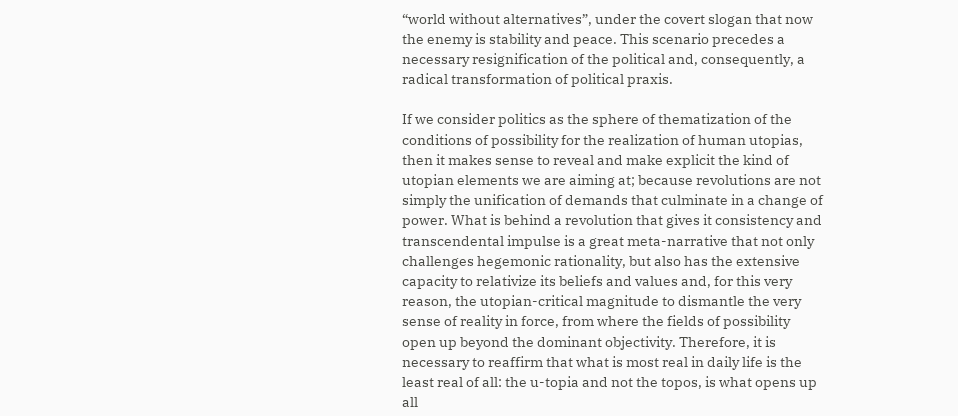“world without alternatives”, under the covert slogan that now the enemy is stability and peace. This scenario precedes a necessary resignification of the political and, consequently, a radical transformation of political praxis.

If we consider politics as the sphere of thematization of the conditions of possibility for the realization of human utopias, then it makes sense to reveal and make explicit the kind of utopian elements we are aiming at; because revolutions are not simply the unification of demands that culminate in a change of power. What is behind a revolution that gives it consistency and transcendental impulse is a great meta-narrative that not only challenges hegemonic rationality, but also has the extensive capacity to relativize its beliefs and values and, for this very reason, the utopian-critical magnitude to dismantle the very sense of reality in force, from where the fields of possibility open up beyond the dominant objectivity. Therefore, it is necessary to reaffirm that what is most real in daily life is the least real of all: the u-topia and not the topos, is what opens up all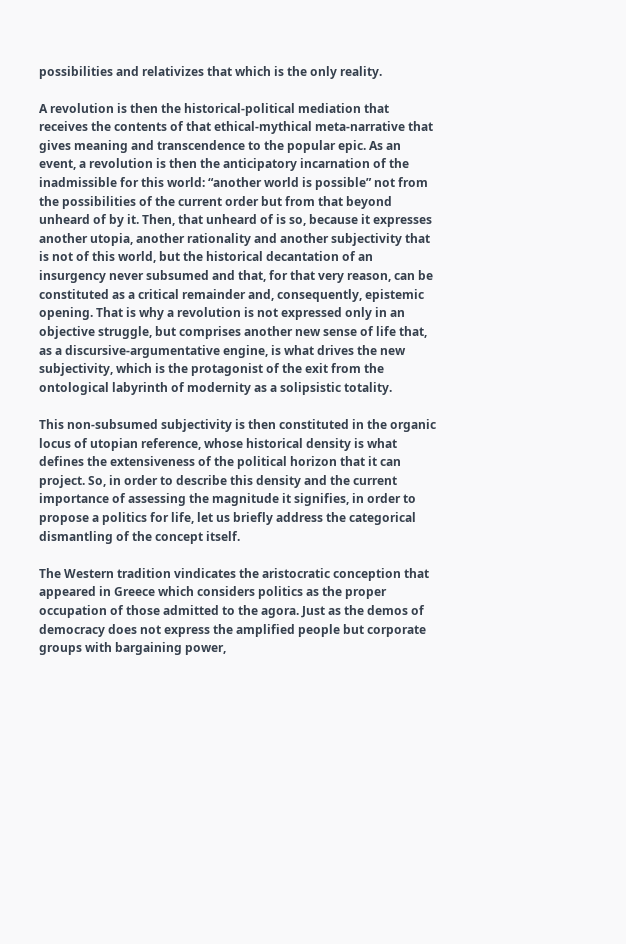possibilities and relativizes that which is the only reality.

A revolution is then the historical-political mediation that receives the contents of that ethical-mythical meta-narrative that gives meaning and transcendence to the popular epic. As an event, a revolution is then the anticipatory incarnation of the inadmissible for this world: “another world is possible” not from the possibilities of the current order but from that beyond unheard of by it. Then, that unheard of is so, because it expresses another utopia, another rationality and another subjectivity that is not of this world, but the historical decantation of an insurgency never subsumed and that, for that very reason, can be constituted as a critical remainder and, consequently, epistemic opening. That is why a revolution is not expressed only in an objective struggle, but comprises another new sense of life that, as a discursive-argumentative engine, is what drives the new subjectivity, which is the protagonist of the exit from the ontological labyrinth of modernity as a solipsistic totality.

This non-subsumed subjectivity is then constituted in the organic locus of utopian reference, whose historical density is what defines the extensiveness of the political horizon that it can project. So, in order to describe this density and the current importance of assessing the magnitude it signifies, in order to propose a politics for life, let us briefly address the categorical dismantling of the concept itself.

The Western tradition vindicates the aristocratic conception that appeared in Greece which considers politics as the proper occupation of those admitted to the agora. Just as the demos of democracy does not express the amplified people but corporate groups with bargaining power,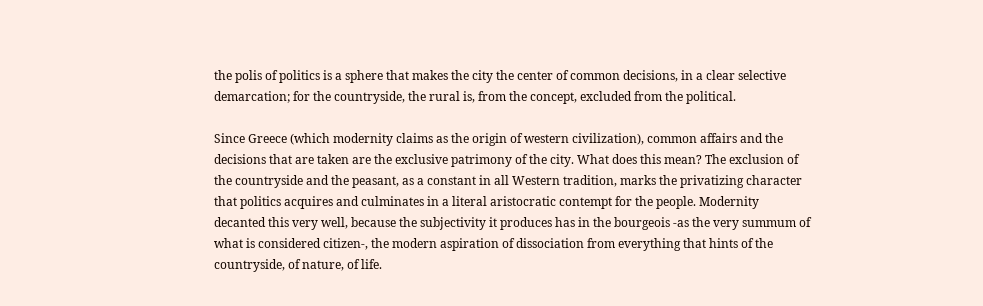the polis of politics is a sphere that makes the city the center of common decisions, in a clear selective demarcation; for the countryside, the rural is, from the concept, excluded from the political.

Since Greece (which modernity claims as the origin of western civilization), common affairs and the decisions that are taken are the exclusive patrimony of the city. What does this mean? The exclusion of the countryside and the peasant, as a constant in all Western tradition, marks the privatizing character that politics acquires and culminates in a literal aristocratic contempt for the people. Modernity decanted this very well, because the subjectivity it produces has in the bourgeois -as the very summum of what is considered citizen-, the modern aspiration of dissociation from everything that hints of the countryside, of nature, of life.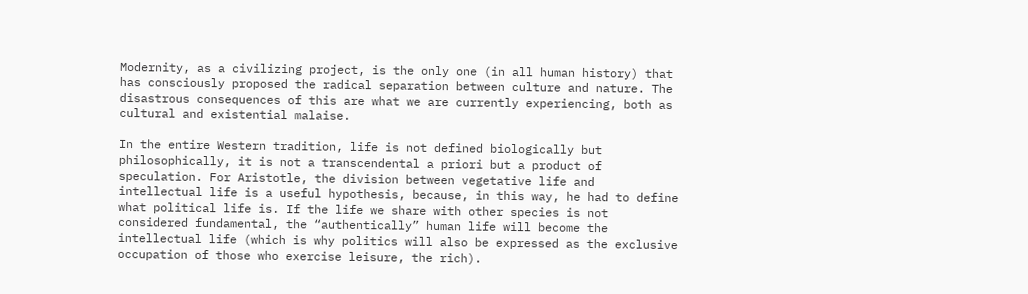Modernity, as a civilizing project, is the only one (in all human history) that has consciously proposed the radical separation between culture and nature. The disastrous consequences of this are what we are currently experiencing, both as cultural and existential malaise.

In the entire Western tradition, life is not defined biologically but philosophically, it is not a transcendental a priori but a product of speculation. For Aristotle, the division between vegetative life and intellectual life is a useful hypothesis, because, in this way, he had to define what political life is. If the life we share with other species is not considered fundamental, the “authentically” human life will become the intellectual life (which is why politics will also be expressed as the exclusive occupation of those who exercise leisure, the rich).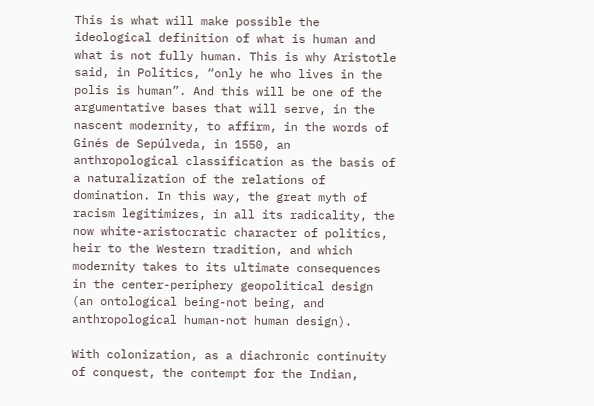This is what will make possible the ideological definition of what is human and what is not fully human. This is why Aristotle said, in Politics, “only he who lives in the polis is human”. And this will be one of the argumentative bases that will serve, in the nascent modernity, to affirm, in the words of Ginés de Sepúlveda, in 1550, an anthropological classification as the basis of a naturalization of the relations of domination. In this way, the great myth of racism legitimizes, in all its radicality, the now white-aristocratic character of politics, heir to the Western tradition, and which modernity takes to its ultimate consequences in the center-periphery geopolitical design (an ontological being-not being, and anthropological human-not human design).

With colonization, as a diachronic continuity of conquest, the contempt for the Indian,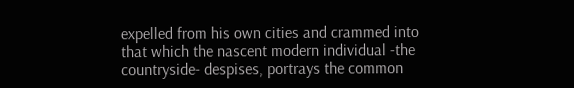expelled from his own cities and crammed into that which the nascent modern individual -the countryside- despises, portrays the common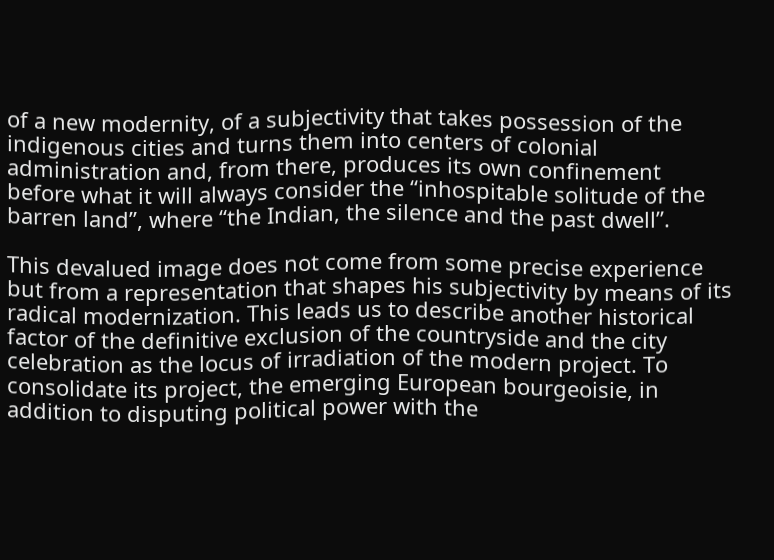of a new modernity, of a subjectivity that takes possession of the indigenous cities and turns them into centers of colonial administration and, from there, produces its own confinement before what it will always consider the “inhospitable solitude of the barren land”, where “the Indian, the silence and the past dwell”.

This devalued image does not come from some precise experience but from a representation that shapes his subjectivity by means of its radical modernization. This leads us to describe another historical factor of the definitive exclusion of the countryside and the city celebration as the locus of irradiation of the modern project. To consolidate its project, the emerging European bourgeoisie, in addition to disputing political power with the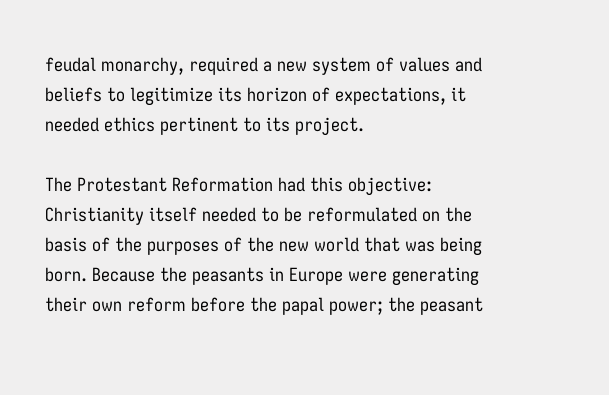feudal monarchy, required a new system of values and beliefs to legitimize its horizon of expectations, it needed ethics pertinent to its project.

The Protestant Reformation had this objective: Christianity itself needed to be reformulated on the basis of the purposes of the new world that was being born. Because the peasants in Europe were generating their own reform before the papal power; the peasant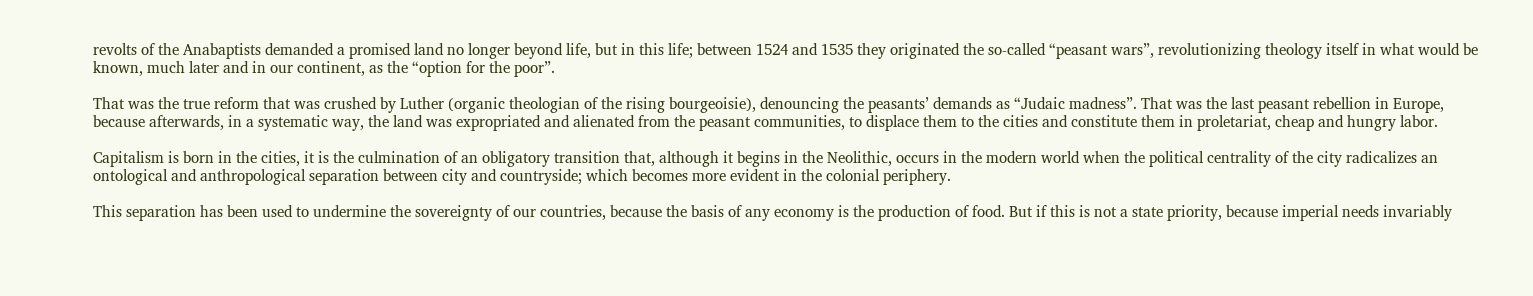revolts of the Anabaptists demanded a promised land no longer beyond life, but in this life; between 1524 and 1535 they originated the so-called “peasant wars”, revolutionizing theology itself in what would be known, much later and in our continent, as the “option for the poor”.

That was the true reform that was crushed by Luther (organic theologian of the rising bourgeoisie), denouncing the peasants’ demands as “Judaic madness”. That was the last peasant rebellion in Europe, because afterwards, in a systematic way, the land was expropriated and alienated from the peasant communities, to displace them to the cities and constitute them in proletariat, cheap and hungry labor.

Capitalism is born in the cities, it is the culmination of an obligatory transition that, although it begins in the Neolithic, occurs in the modern world when the political centrality of the city radicalizes an ontological and anthropological separation between city and countryside; which becomes more evident in the colonial periphery.

This separation has been used to undermine the sovereignty of our countries, because the basis of any economy is the production of food. But if this is not a state priority, because imperial needs invariably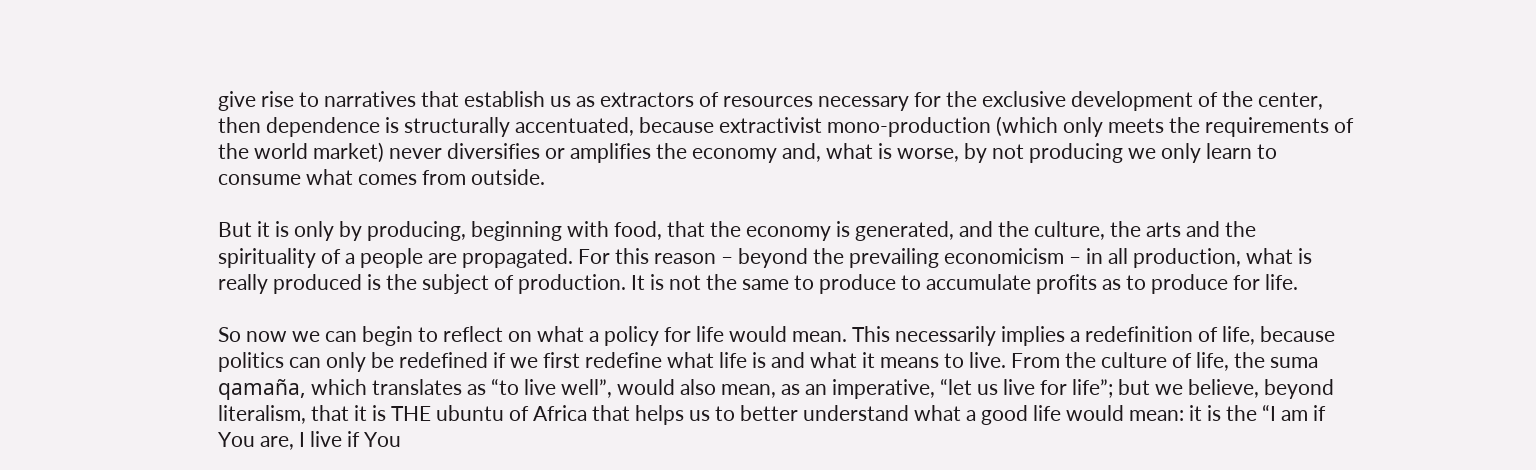give rise to narratives that establish us as extractors of resources necessary for the exclusive development of the center, then dependence is structurally accentuated, because extractivist mono-production (which only meets the requirements of the world market) never diversifies or amplifies the economy and, what is worse, by not producing we only learn to consume what comes from outside.

But it is only by producing, beginning with food, that the economy is generated, and the culture, the arts and the spirituality of a people are propagated. For this reason – beyond the prevailing economicism – in all production, what is really produced is the subject of production. It is not the same to produce to accumulate profits as to produce for life.

So now we can begin to reflect on what a policy for life would mean. This necessarily implies a redefinition of life, because politics can only be redefined if we first redefine what life is and what it means to live. From the culture of life, the suma qamaña, which translates as “to live well”, would also mean, as an imperative, “let us live for life”; but we believe, beyond literalism, that it is THE ubuntu of Africa that helps us to better understand what a good life would mean: it is the “I am if You are, I live if You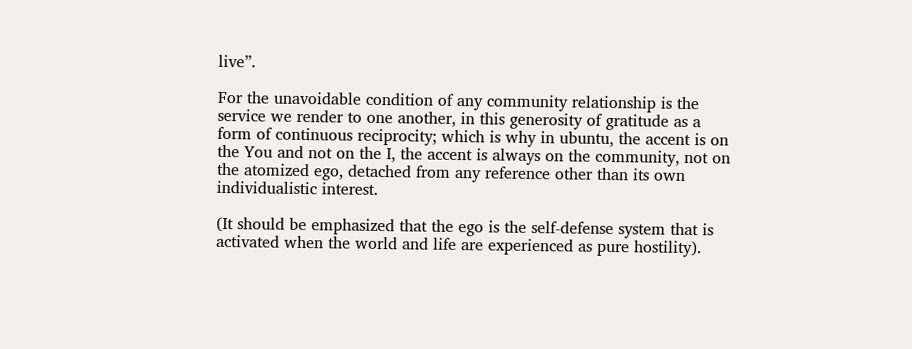live”.

For the unavoidable condition of any community relationship is the service we render to one another, in this generosity of gratitude as a form of continuous reciprocity; which is why in ubuntu, the accent is on the You and not on the I, the accent is always on the community, not on the atomized ego, detached from any reference other than its own individualistic interest.

(It should be emphasized that the ego is the self-defense system that is activated when the world and life are experienced as pure hostility).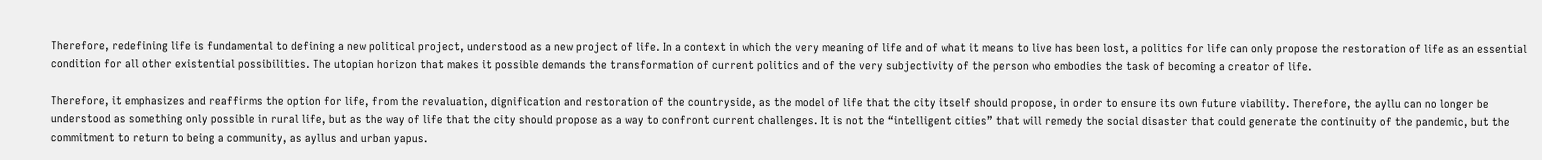Therefore, redefining life is fundamental to defining a new political project, understood as a new project of life. In a context in which the very meaning of life and of what it means to live has been lost, a politics for life can only propose the restoration of life as an essential condition for all other existential possibilities. The utopian horizon that makes it possible demands the transformation of current politics and of the very subjectivity of the person who embodies the task of becoming a creator of life.

Therefore, it emphasizes and reaffirms the option for life, from the revaluation, dignification and restoration of the countryside, as the model of life that the city itself should propose, in order to ensure its own future viability. Therefore, the ayllu can no longer be understood as something only possible in rural life, but as the way of life that the city should propose as a way to confront current challenges. It is not the “intelligent cities” that will remedy the social disaster that could generate the continuity of the pandemic, but the commitment to return to being a community, as ayllus and urban yapus.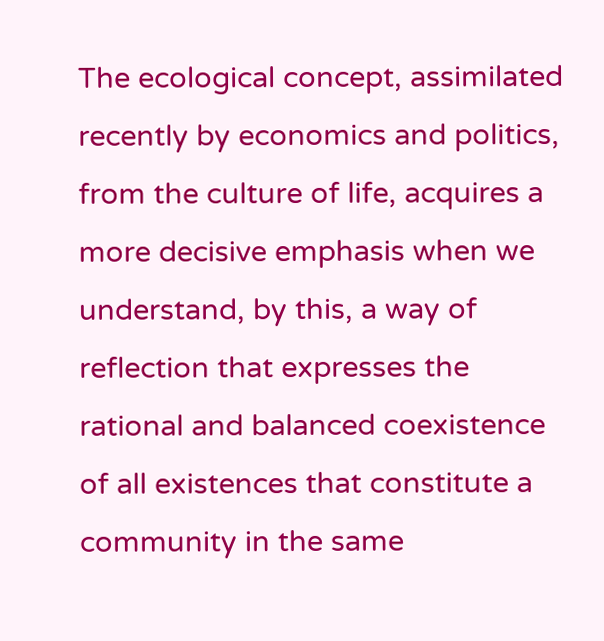The ecological concept, assimilated recently by economics and politics, from the culture of life, acquires a more decisive emphasis when we understand, by this, a way of reflection that expresses the rational and balanced coexistence of all existences that constitute a community in the same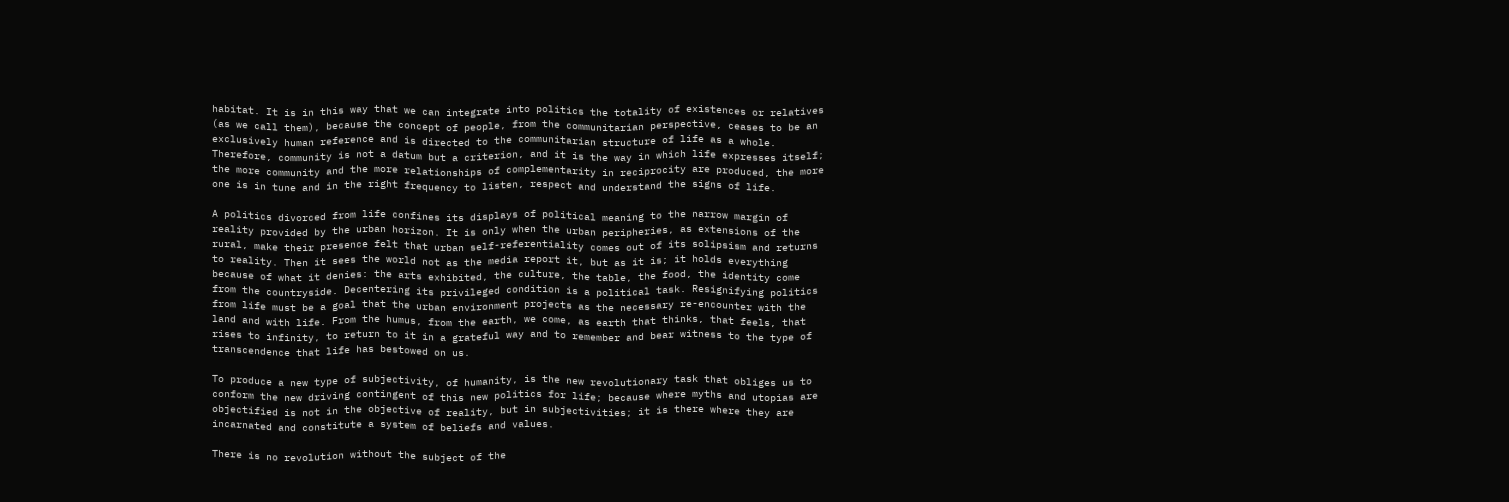habitat. It is in this way that we can integrate into politics the totality of existences or relatives (as we call them), because the concept of people, from the communitarian perspective, ceases to be an exclusively human reference and is directed to the communitarian structure of life as a whole. Therefore, community is not a datum but a criterion, and it is the way in which life expresses itself; the more community and the more relationships of complementarity in reciprocity are produced, the more one is in tune and in the right frequency to listen, respect and understand the signs of life.

A politics divorced from life confines its displays of political meaning to the narrow margin of reality provided by the urban horizon. It is only when the urban peripheries, as extensions of the rural, make their presence felt that urban self-referentiality comes out of its solipsism and returns to reality. Then it sees the world not as the media report it, but as it is; it holds everything because of what it denies: the arts exhibited, the culture, the table, the food, the identity come from the countryside. Decentering its privileged condition is a political task. Resignifying politics from life must be a goal that the urban environment projects as the necessary re-encounter with the land and with life. From the humus, from the earth, we come, as earth that thinks, that feels, that rises to infinity, to return to it in a grateful way and to remember and bear witness to the type of transcendence that life has bestowed on us.

To produce a new type of subjectivity, of humanity, is the new revolutionary task that obliges us to conform the new driving contingent of this new politics for life; because where myths and utopias are objectified is not in the objective of reality, but in subjectivities; it is there where they are incarnated and constitute a system of beliefs and values.

There is no revolution without the subject of the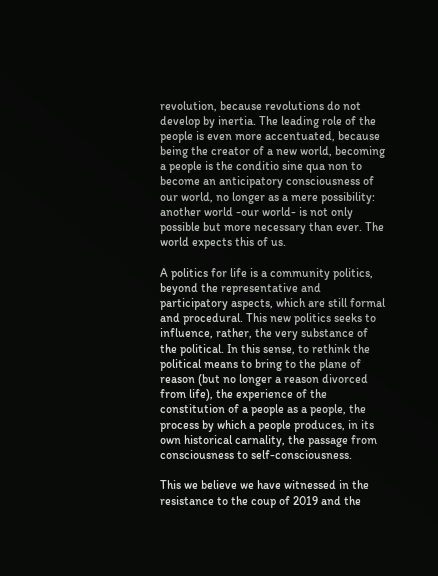revolution, because revolutions do not develop by inertia. The leading role of the people is even more accentuated, because being the creator of a new world, becoming a people is the conditio sine qua non to become an anticipatory consciousness of our world, no longer as a mere possibility: another world -our world- is not only possible but more necessary than ever. The world expects this of us.

A politics for life is a community politics, beyond the representative and participatory aspects, which are still formal and procedural. This new politics seeks to influence, rather, the very substance of the political. In this sense, to rethink the political means to bring to the plane of reason (but no longer a reason divorced from life), the experience of the constitution of a people as a people, the process by which a people produces, in its own historical carnality, the passage from consciousness to self-consciousness.

This we believe we have witnessed in the resistance to the coup of 2019 and the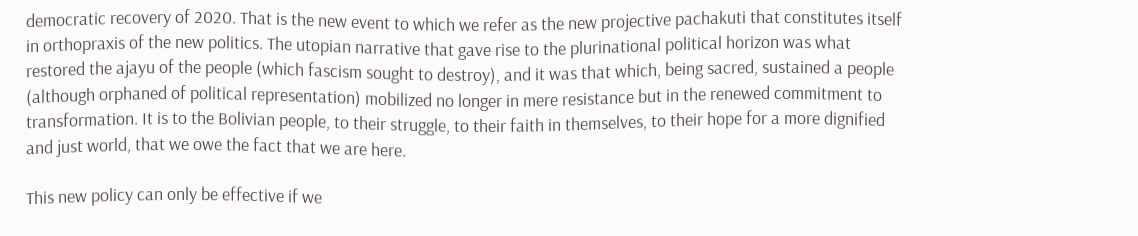democratic recovery of 2020. That is the new event to which we refer as the new projective pachakuti that constitutes itself in orthopraxis of the new politics. The utopian narrative that gave rise to the plurinational political horizon was what restored the ajayu of the people (which fascism sought to destroy), and it was that which, being sacred, sustained a people (although orphaned of political representation) mobilized no longer in mere resistance but in the renewed commitment to transformation. It is to the Bolivian people, to their struggle, to their faith in themselves, to their hope for a more dignified and just world, that we owe the fact that we are here.

This new policy can only be effective if we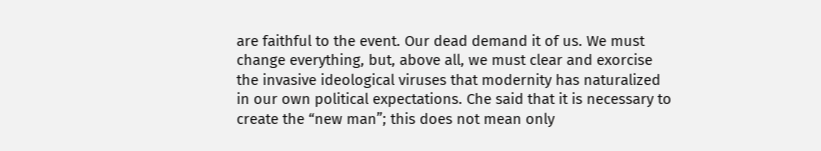are faithful to the event. Our dead demand it of us. We must change everything, but, above all, we must clear and exorcise the invasive ideological viruses that modernity has naturalized in our own political expectations. Che said that it is necessary to create the “new man”; this does not mean only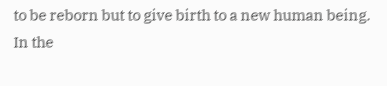to be reborn but to give birth to a new human being. In the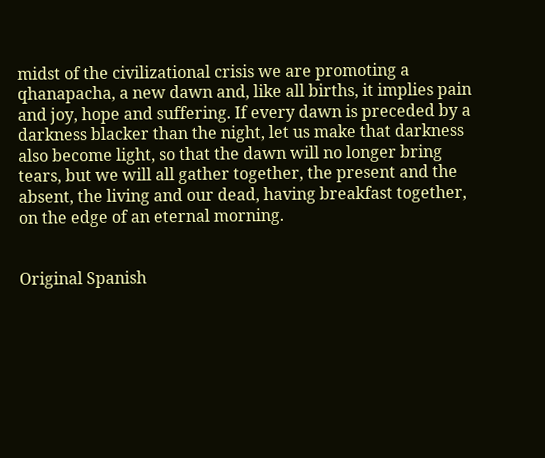midst of the civilizational crisis we are promoting a qhanapacha, a new dawn and, like all births, it implies pain and joy, hope and suffering. If every dawn is preceded by a darkness blacker than the night, let us make that darkness also become light, so that the dawn will no longer bring tears, but we will all gather together, the present and the absent, the living and our dead, having breakfast together, on the edge of an eternal morning.


Original Spanish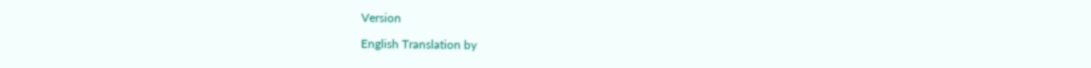Version

English Translation by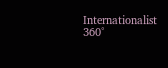Internationalist 360°